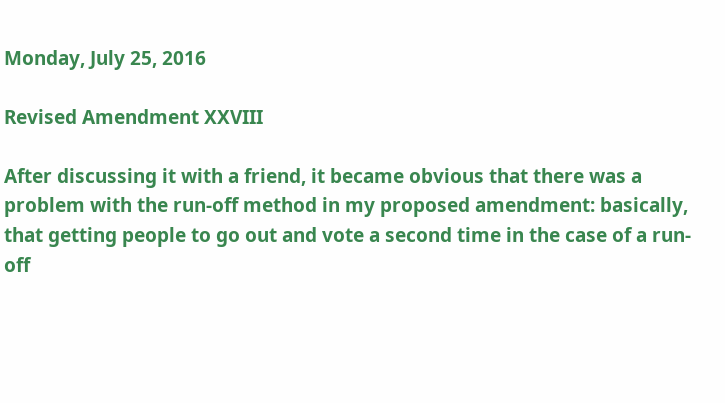Monday, July 25, 2016

Revised Amendment XXVIII

After discussing it with a friend, it became obvious that there was a problem with the run-off method in my proposed amendment: basically, that getting people to go out and vote a second time in the case of a run-off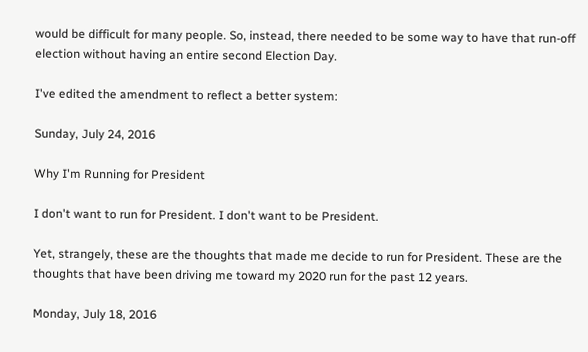would be difficult for many people. So, instead, there needed to be some way to have that run-off election without having an entire second Election Day.

I've edited the amendment to reflect a better system:

Sunday, July 24, 2016

Why I'm Running for President

I don't want to run for President. I don't want to be President.

Yet, strangely, these are the thoughts that made me decide to run for President. These are the thoughts that have been driving me toward my 2020 run for the past 12 years.

Monday, July 18, 2016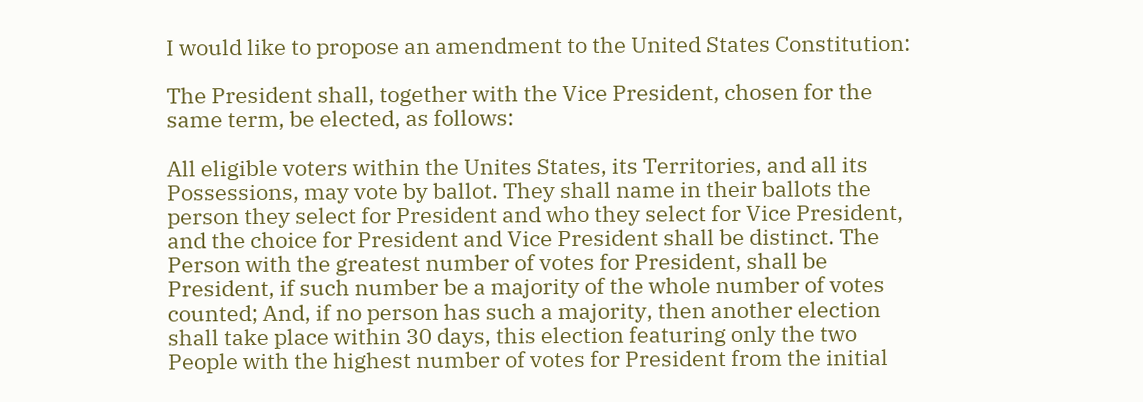I would like to propose an amendment to the United States Constitution:

The President shall, together with the Vice President, chosen for the same term, be elected, as follows:

All eligible voters within the Unites States, its Territories, and all its Possessions, may vote by ballot. They shall name in their ballots the person they select for President and who they select for Vice President, and the choice for President and Vice President shall be distinct. The Person with the greatest number of votes for President, shall be President, if such number be a majority of the whole number of votes counted; And, if no person has such a majority, then another election shall take place within 30 days, this election featuring only the two People with the highest number of votes for President from the initial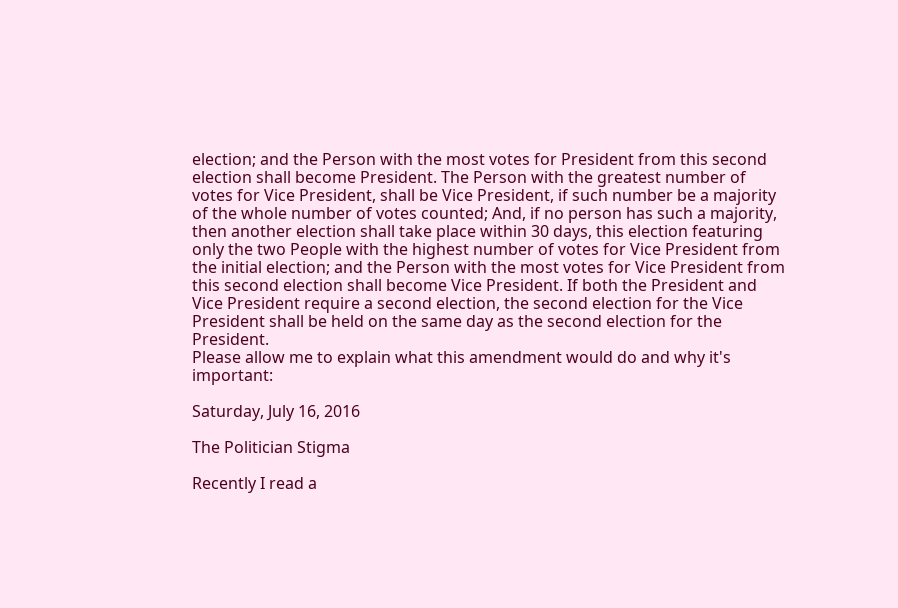election; and the Person with the most votes for President from this second election shall become President. The Person with the greatest number of votes for Vice President, shall be Vice President, if such number be a majority of the whole number of votes counted; And, if no person has such a majority, then another election shall take place within 30 days, this election featuring only the two People with the highest number of votes for Vice President from the initial election; and the Person with the most votes for Vice President from this second election shall become Vice President. If both the President and Vice President require a second election, the second election for the Vice President shall be held on the same day as the second election for the President.
Please allow me to explain what this amendment would do and why it's important:

Saturday, July 16, 2016

The Politician Stigma

Recently I read a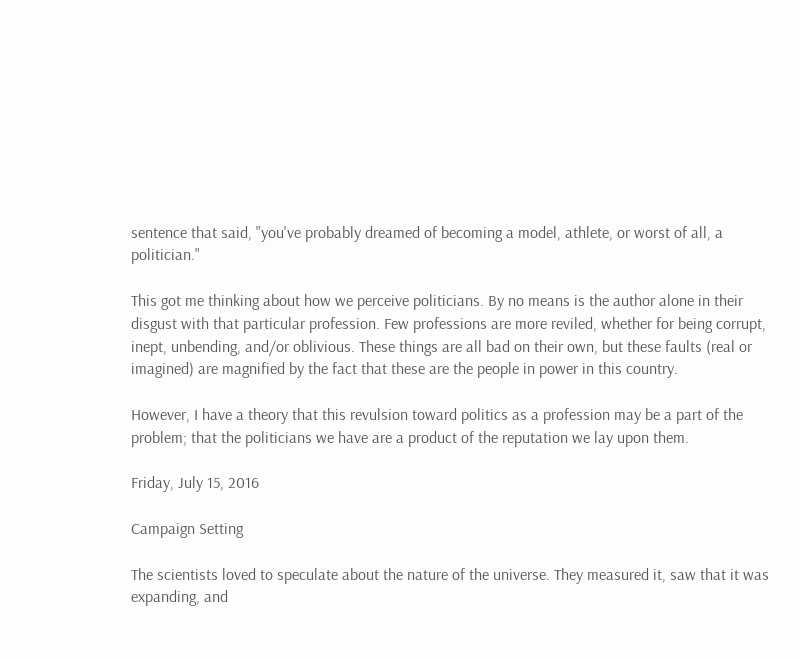sentence that said, "you've probably dreamed of becoming a model, athlete, or worst of all, a politician."

This got me thinking about how we perceive politicians. By no means is the author alone in their disgust with that particular profession. Few professions are more reviled, whether for being corrupt, inept, unbending, and/or oblivious. These things are all bad on their own, but these faults (real or imagined) are magnified by the fact that these are the people in power in this country.

However, I have a theory that this revulsion toward politics as a profession may be a part of the problem; that the politicians we have are a product of the reputation we lay upon them.

Friday, July 15, 2016

Campaign Setting

The scientists loved to speculate about the nature of the universe. They measured it, saw that it was expanding, and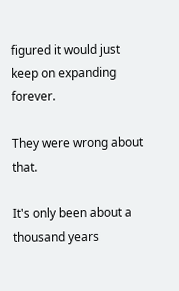figured it would just keep on expanding forever.

They were wrong about that.

It's only been about a thousand years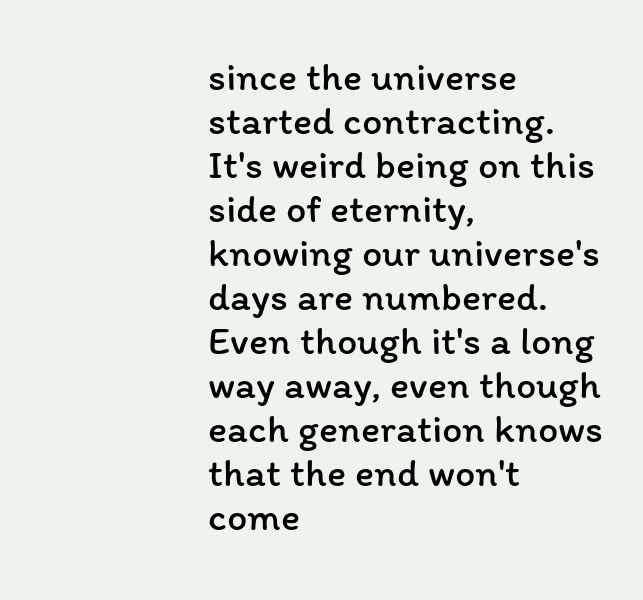since the universe started contracting. It's weird being on this side of eternity, knowing our universe's days are numbered. Even though it's a long way away, even though each generation knows that the end won't come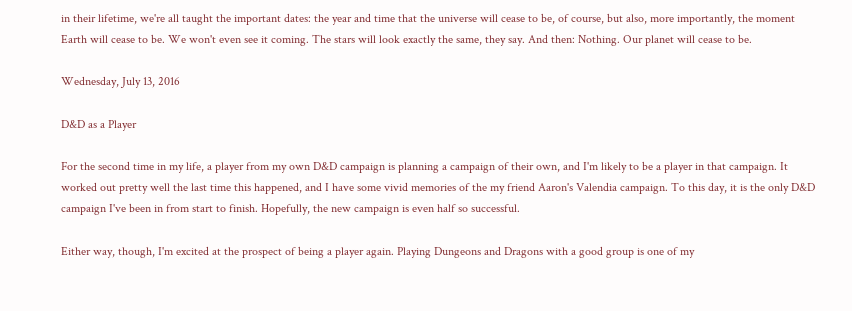in their lifetime, we're all taught the important dates: the year and time that the universe will cease to be, of course, but also, more importantly, the moment Earth will cease to be. We won't even see it coming. The stars will look exactly the same, they say. And then: Nothing. Our planet will cease to be.

Wednesday, July 13, 2016

D&D as a Player

For the second time in my life, a player from my own D&D campaign is planning a campaign of their own, and I'm likely to be a player in that campaign. It worked out pretty well the last time this happened, and I have some vivid memories of the my friend Aaron's Valendia campaign. To this day, it is the only D&D campaign I've been in from start to finish. Hopefully, the new campaign is even half so successful.

Either way, though, I'm excited at the prospect of being a player again. Playing Dungeons and Dragons with a good group is one of my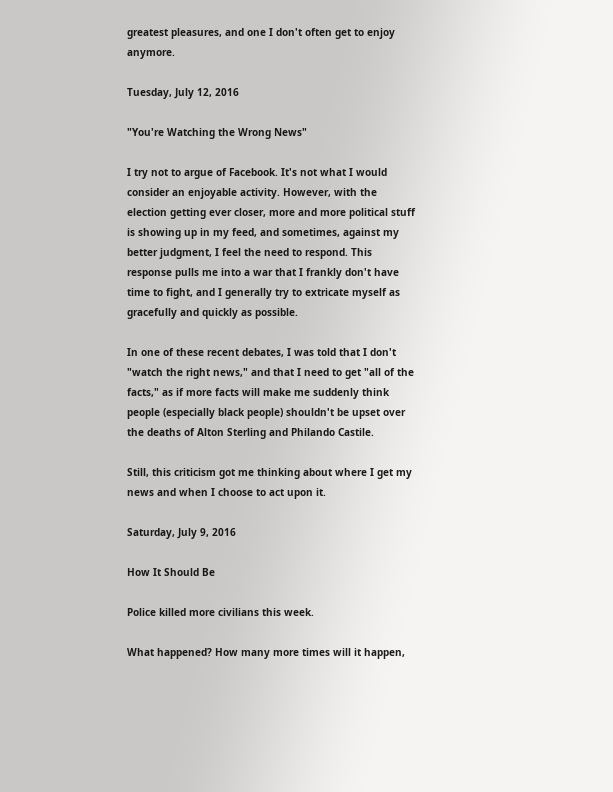greatest pleasures, and one I don't often get to enjoy anymore.

Tuesday, July 12, 2016

"You're Watching the Wrong News"

I try not to argue of Facebook. It's not what I would consider an enjoyable activity. However, with the election getting ever closer, more and more political stuff is showing up in my feed, and sometimes, against my better judgment, I feel the need to respond. This response pulls me into a war that I frankly don't have time to fight, and I generally try to extricate myself as gracefully and quickly as possible.

In one of these recent debates, I was told that I don't "watch the right news," and that I need to get "all of the facts," as if more facts will make me suddenly think people (especially black people) shouldn't be upset over the deaths of Alton Sterling and Philando Castile.

Still, this criticism got me thinking about where I get my news and when I choose to act upon it.

Saturday, July 9, 2016

How It Should Be

Police killed more civilians this week.

What happened? How many more times will it happen,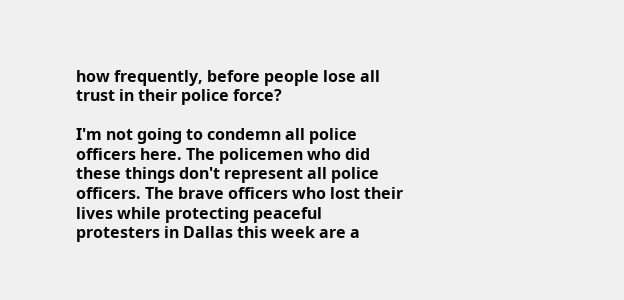how frequently, before people lose all trust in their police force?

I'm not going to condemn all police officers here. The policemen who did these things don't represent all police officers. The brave officers who lost their lives while protecting peaceful protesters in Dallas this week are a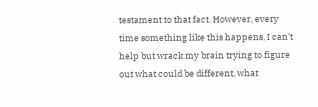testament to that fact. However, every time something like this happens, I can't help but wrack my brain trying to figure out what could be different, what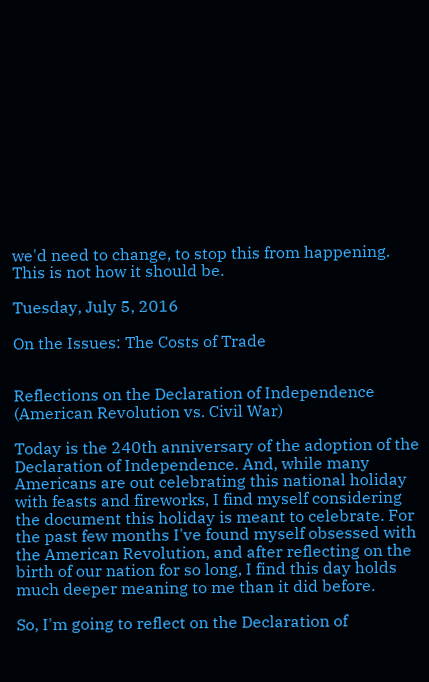we'd need to change, to stop this from happening. This is not how it should be.

Tuesday, July 5, 2016

On the Issues: The Costs of Trade


Reflections on the Declaration of Independence (American Revolution vs. Civil War)

Today is the 240th anniversary of the adoption of the Declaration of Independence. And, while many Americans are out celebrating this national holiday with feasts and fireworks, I find myself considering the document this holiday is meant to celebrate. For the past few months I've found myself obsessed with the American Revolution, and after reflecting on the birth of our nation for so long, I find this day holds much deeper meaning to me than it did before.

So, I'm going to reflect on the Declaration of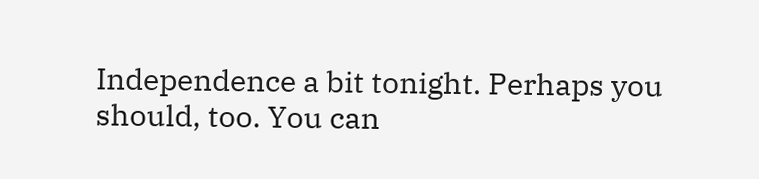Independence a bit tonight. Perhaps you should, too. You can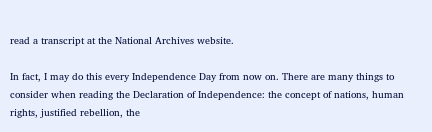read a transcript at the National Archives website.

In fact, I may do this every Independence Day from now on. There are many things to consider when reading the Declaration of Independence: the concept of nations, human rights, justified rebellion, the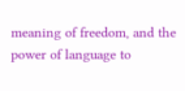meaning of freedom, and the power of language to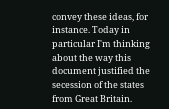convey these ideas, for instance. Today in particular I'm thinking about the way this document justified the secession of the states from Great Britain.